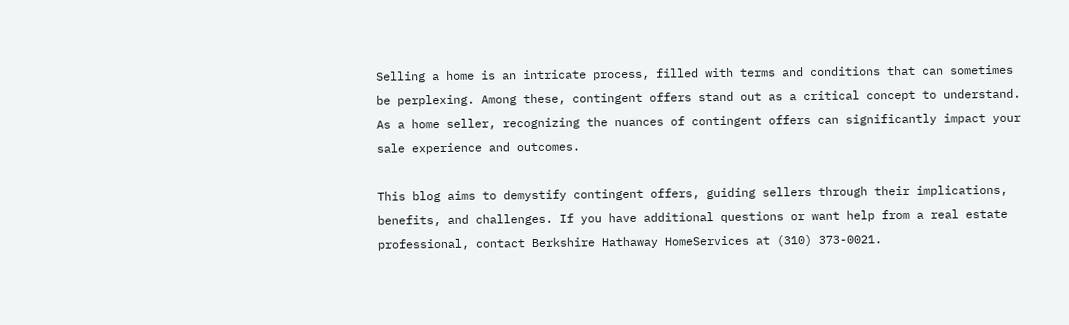Selling a home is an intricate process, filled with terms and conditions that can sometimes be perplexing. Among these, contingent offers stand out as a critical concept to understand. As a home seller, recognizing the nuances of contingent offers can significantly impact your sale experience and outcomes.

This blog aims to demystify contingent offers, guiding sellers through their implications, benefits, and challenges. If you have additional questions or want help from a real estate professional, contact Berkshire Hathaway HomeServices at (310) 373-0021.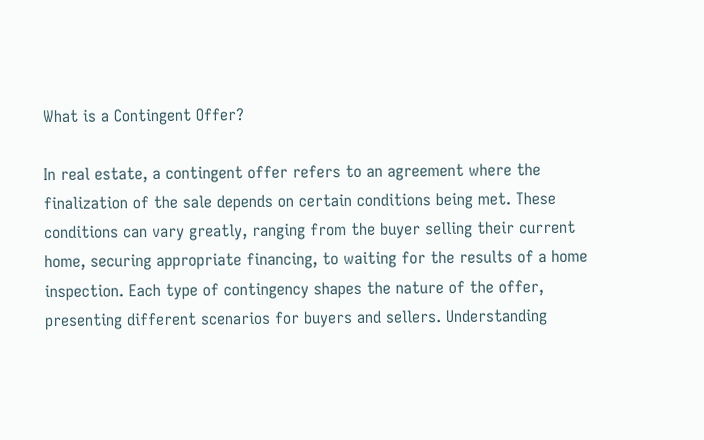What is a Contingent Offer?

In real estate, a contingent offer refers to an agreement where the finalization of the sale depends on certain conditions being met. These conditions can vary greatly, ranging from the buyer selling their current home, securing appropriate financing, to waiting for the results of a home inspection. Each type of contingency shapes the nature of the offer, presenting different scenarios for buyers and sellers. Understanding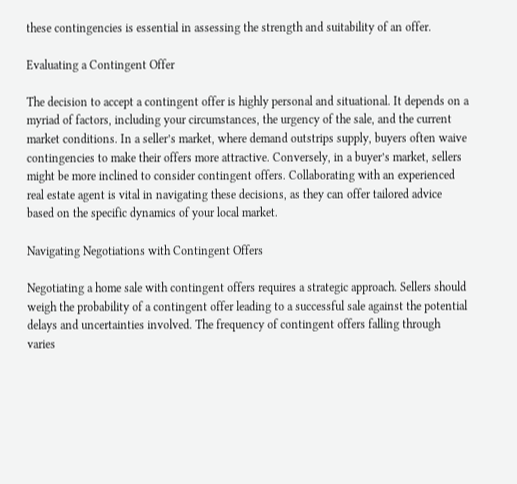these contingencies is essential in assessing the strength and suitability of an offer.

Evaluating a Contingent Offer

The decision to accept a contingent offer is highly personal and situational. It depends on a myriad of factors, including your circumstances, the urgency of the sale, and the current market conditions. In a seller’s market, where demand outstrips supply, buyers often waive contingencies to make their offers more attractive. Conversely, in a buyer’s market, sellers might be more inclined to consider contingent offers. Collaborating with an experienced real estate agent is vital in navigating these decisions, as they can offer tailored advice based on the specific dynamics of your local market.

Navigating Negotiations with Contingent Offers

Negotiating a home sale with contingent offers requires a strategic approach. Sellers should weigh the probability of a contingent offer leading to a successful sale against the potential delays and uncertainties involved. The frequency of contingent offers falling through varies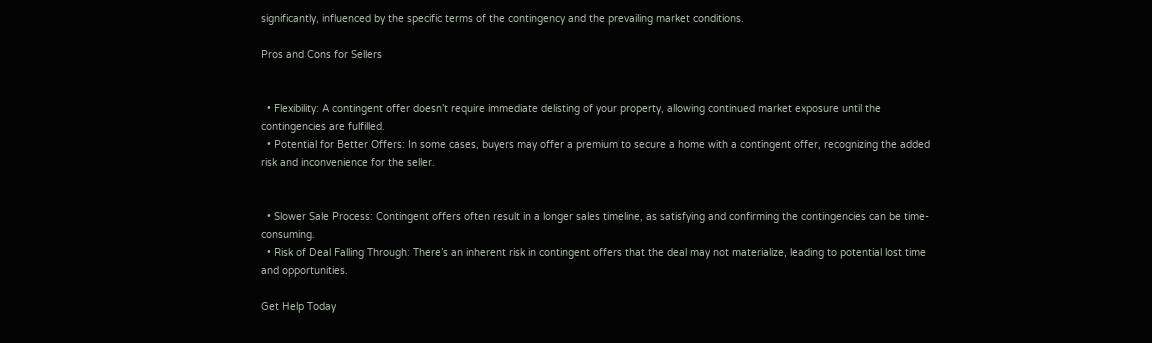significantly, influenced by the specific terms of the contingency and the prevailing market conditions.

Pros and Cons for Sellers


  • Flexibility: A contingent offer doesn’t require immediate delisting of your property, allowing continued market exposure until the contingencies are fulfilled.
  • Potential for Better Offers: In some cases, buyers may offer a premium to secure a home with a contingent offer, recognizing the added risk and inconvenience for the seller.


  • Slower Sale Process: Contingent offers often result in a longer sales timeline, as satisfying and confirming the contingencies can be time-consuming.
  • Risk of Deal Falling Through: There’s an inherent risk in contingent offers that the deal may not materialize, leading to potential lost time and opportunities.

Get Help Today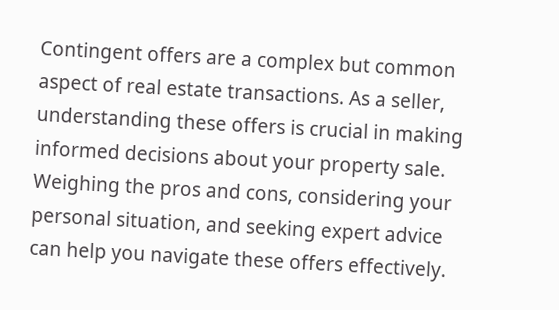Contingent offers are a complex but common aspect of real estate transactions. As a seller, understanding these offers is crucial in making informed decisions about your property sale. Weighing the pros and cons, considering your personal situation, and seeking expert advice can help you navigate these offers effectively.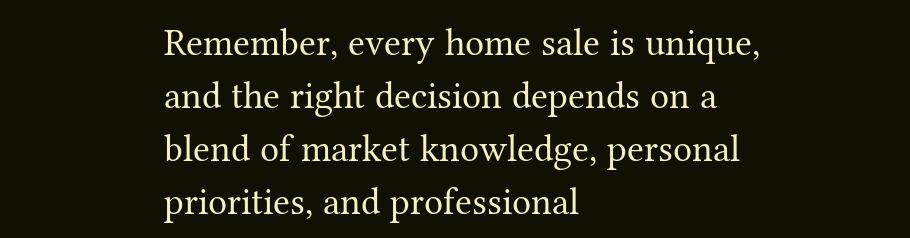Remember, every home sale is unique, and the right decision depends on a blend of market knowledge, personal priorities, and professional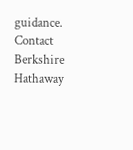guidance. Contact Berkshire Hathaway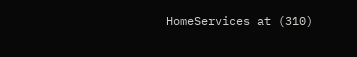HomeServices at (310)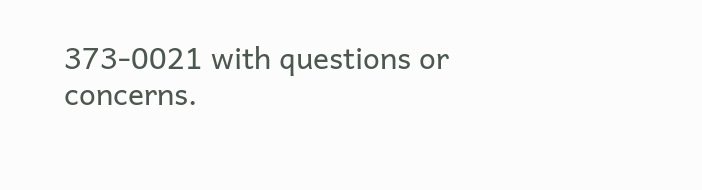373-0021 with questions or concerns.